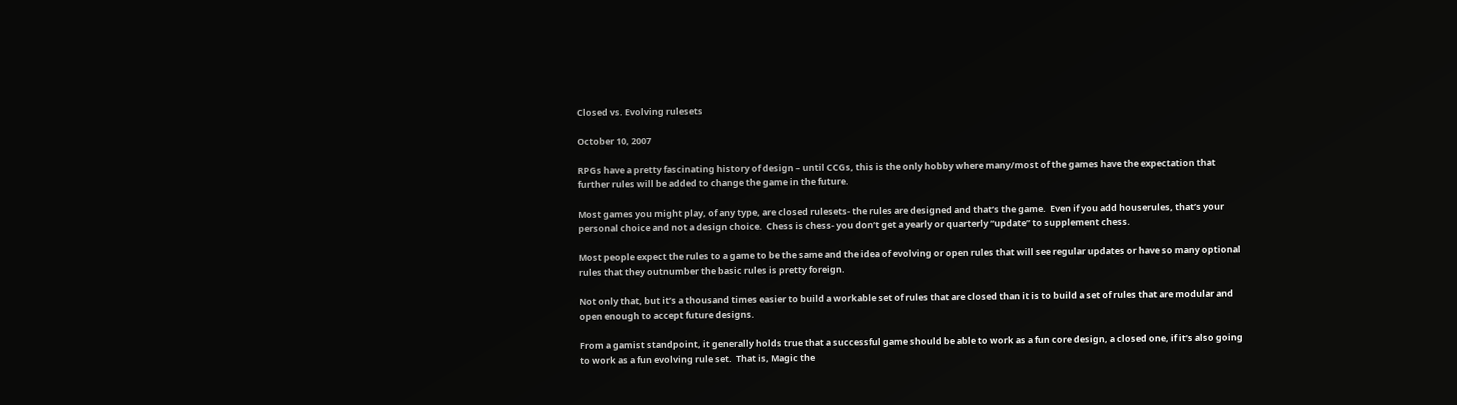Closed vs. Evolving rulesets

October 10, 2007

RPGs have a pretty fascinating history of design – until CCGs, this is the only hobby where many/most of the games have the expectation that further rules will be added to change the game in the future.

Most games you might play, of any type, are closed rulesets- the rules are designed and that’s the game.  Even if you add houserules, that’s your personal choice and not a design choice.  Chess is chess- you don’t get a yearly or quarterly “update” to supplement chess.

Most people expect the rules to a game to be the same and the idea of evolving or open rules that will see regular updates or have so many optional rules that they outnumber the basic rules is pretty foreign.

Not only that, but it’s a thousand times easier to build a workable set of rules that are closed than it is to build a set of rules that are modular and open enough to accept future designs.

From a gamist standpoint, it generally holds true that a successful game should be able to work as a fun core design, a closed one, if it’s also going to work as a fun evolving rule set.  That is, Magic the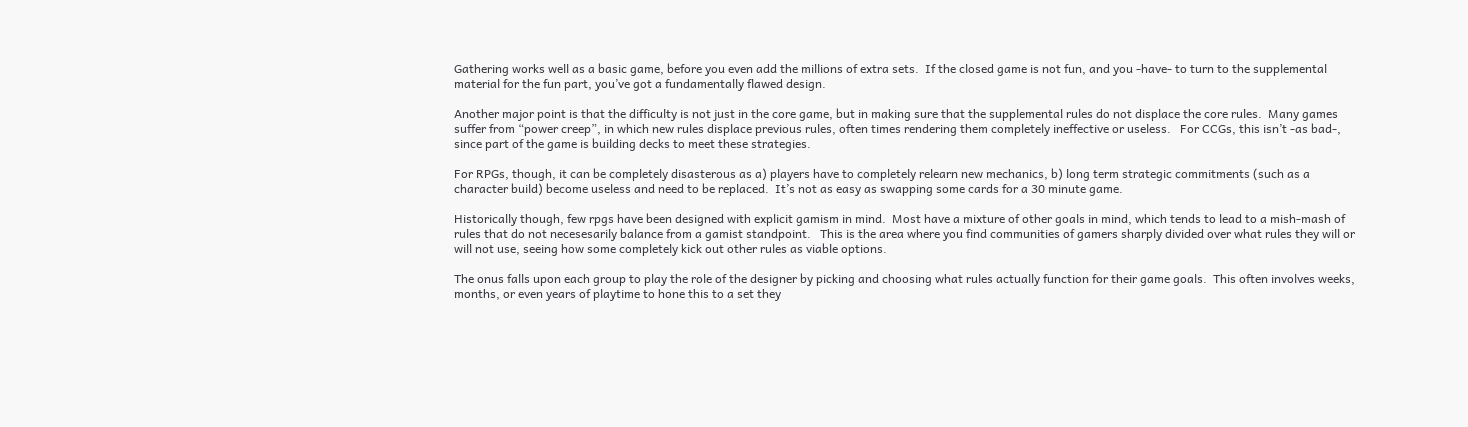Gathering works well as a basic game, before you even add the millions of extra sets.  If the closed game is not fun, and you -have- to turn to the supplemental material for the fun part, you’ve got a fundamentally flawed design.

Another major point is that the difficulty is not just in the core game, but in making sure that the supplemental rules do not displace the core rules.  Many games suffer from “power creep”, in which new rules displace previous rules, often times rendering them completely ineffective or useless.   For CCGs, this isn’t -as bad-, since part of the game is building decks to meet these strategies.

For RPGs, though, it can be completely disasterous as a) players have to completely relearn new mechanics, b) long term strategic commitments (such as a character build) become useless and need to be replaced.  It’s not as easy as swapping some cards for a 30 minute game.

Historically though, few rpgs have been designed with explicit gamism in mind.  Most have a mixture of other goals in mind, which tends to lead to a mish-mash of rules that do not necesesarily balance from a gamist standpoint.   This is the area where you find communities of gamers sharply divided over what rules they will or will not use, seeing how some completely kick out other rules as viable options.

The onus falls upon each group to play the role of the designer by picking and choosing what rules actually function for their game goals.  This often involves weeks, months, or even years of playtime to hone this to a set they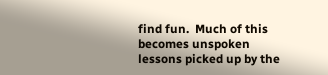find fun.  Much of this becomes unspoken lessons picked up by the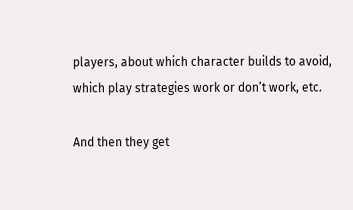players, about which character builds to avoid, which play strategies work or don’t work, etc.

And then they get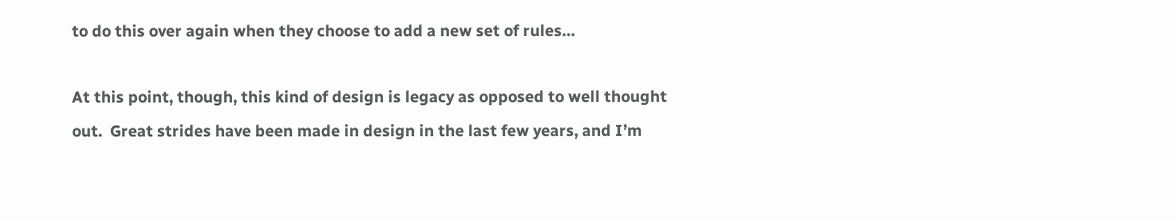to do this over again when they choose to add a new set of rules…

At this point, though, this kind of design is legacy as opposed to well thought out.  Great strides have been made in design in the last few years, and I’m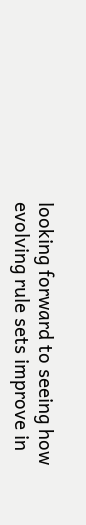looking forward to seeing how evolving rule sets improve in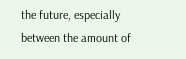the future, especially between the amount of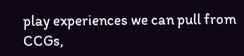play experiences we can pull from CCGs,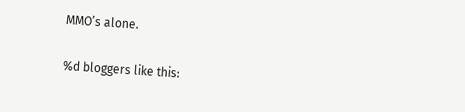MMO’s alone.

%d bloggers like this: